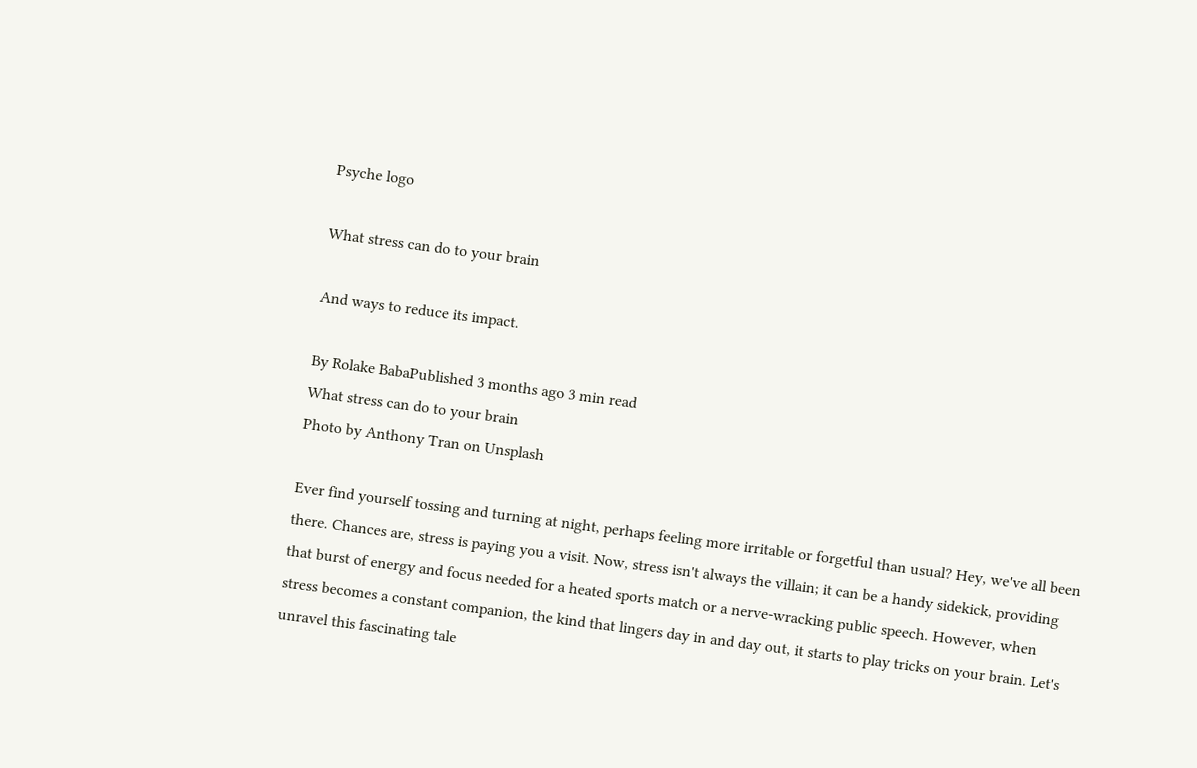Psyche logo

What stress can do to your brain

And ways to reduce its impact.

By Rolake BabaPublished 3 months ago 3 min read
What stress can do to your brain
Photo by Anthony Tran on Unsplash

Ever find yourself tossing and turning at night, perhaps feeling more irritable or forgetful than usual? Hey, we've all been there. Chances are, stress is paying you a visit. Now, stress isn't always the villain; it can be a handy sidekick, providing that burst of energy and focus needed for a heated sports match or a nerve-wracking public speech. However, when stress becomes a constant companion, the kind that lingers day in and day out, it starts to play tricks on your brain. Let's unravel this fascinating tale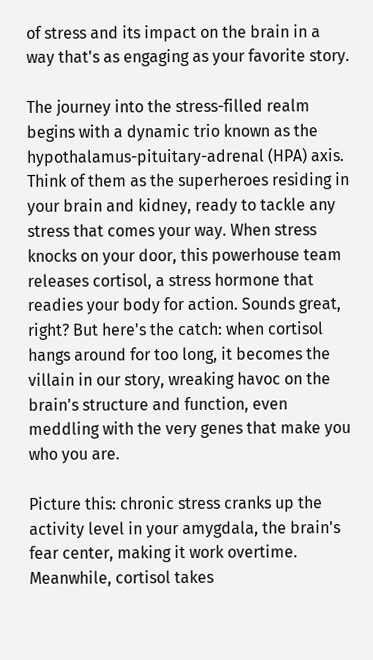of stress and its impact on the brain in a way that's as engaging as your favorite story.

The journey into the stress-filled realm begins with a dynamic trio known as the hypothalamus-pituitary-adrenal (HPA) axis. Think of them as the superheroes residing in your brain and kidney, ready to tackle any stress that comes your way. When stress knocks on your door, this powerhouse team releases cortisol, a stress hormone that readies your body for action. Sounds great, right? But here's the catch: when cortisol hangs around for too long, it becomes the villain in our story, wreaking havoc on the brain's structure and function, even meddling with the very genes that make you who you are.

Picture this: chronic stress cranks up the activity level in your amygdala, the brain's fear center, making it work overtime. Meanwhile, cortisol takes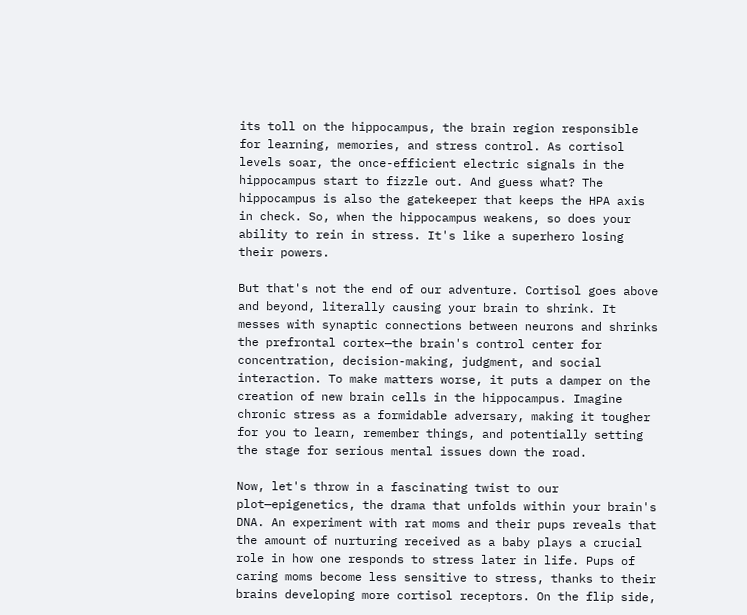its toll on the hippocampus, the brain region responsible for learning, memories, and stress control. As cortisol levels soar, the once-efficient electric signals in the hippocampus start to fizzle out. And guess what? The hippocampus is also the gatekeeper that keeps the HPA axis in check. So, when the hippocampus weakens, so does your ability to rein in stress. It's like a superhero losing their powers.

But that's not the end of our adventure. Cortisol goes above and beyond, literally causing your brain to shrink. It messes with synaptic connections between neurons and shrinks the prefrontal cortex—the brain's control center for concentration, decision-making, judgment, and social interaction. To make matters worse, it puts a damper on the creation of new brain cells in the hippocampus. Imagine chronic stress as a formidable adversary, making it tougher for you to learn, remember things, and potentially setting the stage for serious mental issues down the road.

Now, let's throw in a fascinating twist to our plot—epigenetics, the drama that unfolds within your brain's DNA. An experiment with rat moms and their pups reveals that the amount of nurturing received as a baby plays a crucial role in how one responds to stress later in life. Pups of caring moms become less sensitive to stress, thanks to their brains developing more cortisol receptors. On the flip side,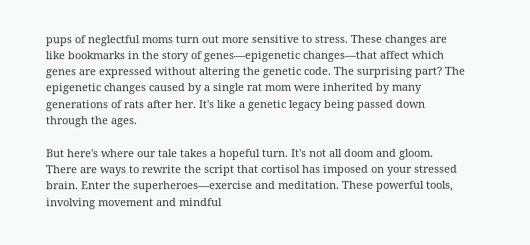pups of neglectful moms turn out more sensitive to stress. These changes are like bookmarks in the story of genes—epigenetic changes—that affect which genes are expressed without altering the genetic code. The surprising part? The epigenetic changes caused by a single rat mom were inherited by many generations of rats after her. It's like a genetic legacy being passed down through the ages.

But here's where our tale takes a hopeful turn. It's not all doom and gloom. There are ways to rewrite the script that cortisol has imposed on your stressed brain. Enter the superheroes—exercise and meditation. These powerful tools, involving movement and mindful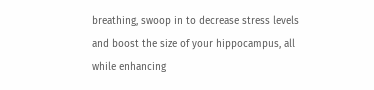breathing, swoop in to decrease stress levels and boost the size of your hippocampus, all while enhancing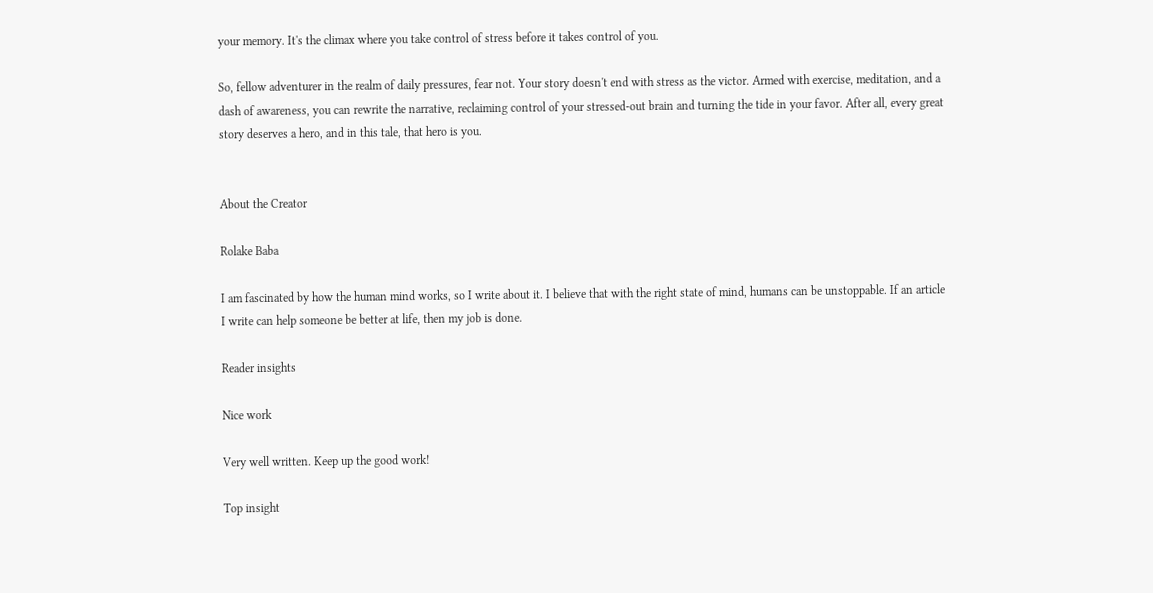your memory. It's the climax where you take control of stress before it takes control of you.

So, fellow adventurer in the realm of daily pressures, fear not. Your story doesn't end with stress as the victor. Armed with exercise, meditation, and a dash of awareness, you can rewrite the narrative, reclaiming control of your stressed-out brain and turning the tide in your favor. After all, every great story deserves a hero, and in this tale, that hero is you.


About the Creator

Rolake Baba

I am fascinated by how the human mind works, so I write about it. I believe that with the right state of mind, humans can be unstoppable. If an article I write can help someone be better at life, then my job is done.

Reader insights

Nice work

Very well written. Keep up the good work!

Top insight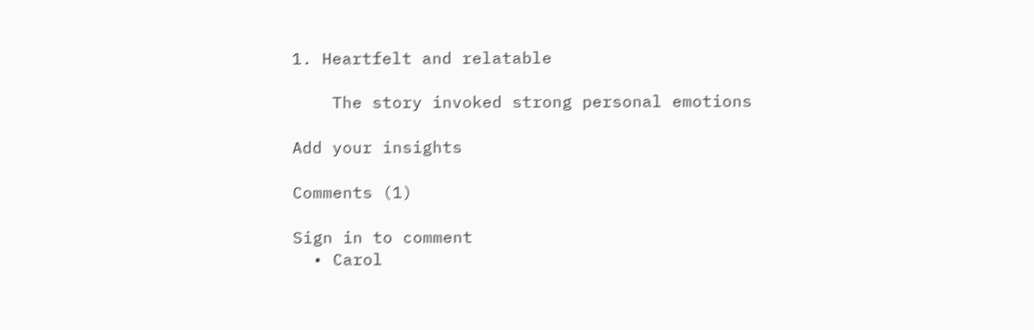1. Heartfelt and relatable

    The story invoked strong personal emotions

Add your insights

Comments (1)

Sign in to comment
  • Carol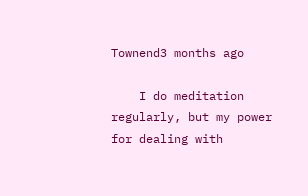Townend3 months ago

    I do meditation regularly, but my power for dealing with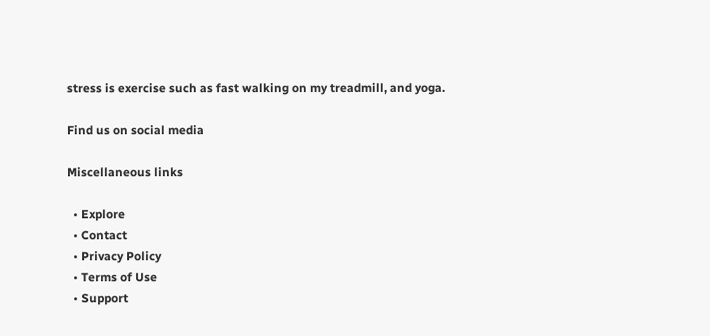stress is exercise such as fast walking on my treadmill, and yoga.

Find us on social media

Miscellaneous links

  • Explore
  • Contact
  • Privacy Policy
  • Terms of Use
  • Support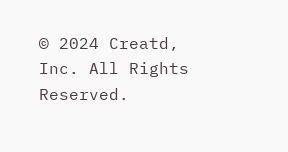© 2024 Creatd, Inc. All Rights Reserved.